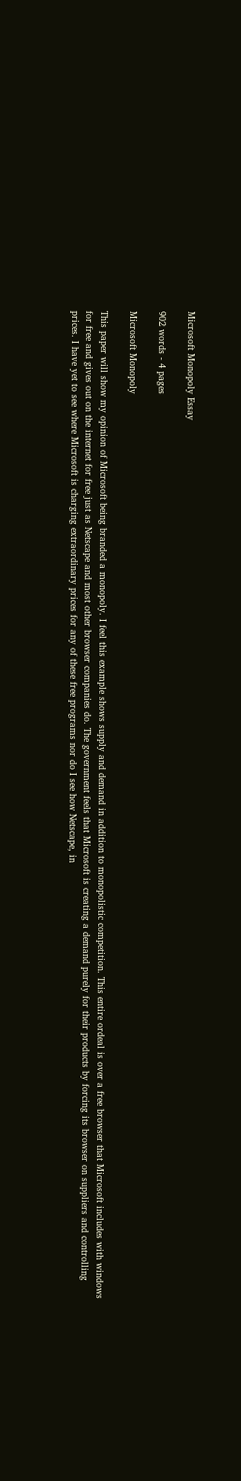Microsoft Monopoly Essay

902 words - 4 pages

Microsoft Monopoly

This paper will show my opinion of Microsoft being branded a monopoly. I feel this example shows supply and demand in addition to monopolistic competition. This entire ordeal is over a free browser that Microsoft includes with windows for free and gives out on the internet for free just as Netscape and most other browser companies do. The government feels that Microsoft is creating a demand purely for their products by forcing its browser on suppliers and controlling prices. I have yet to see where Microsoft is charging extraordinary prices for any of these free programs nor do I see how Netscape, in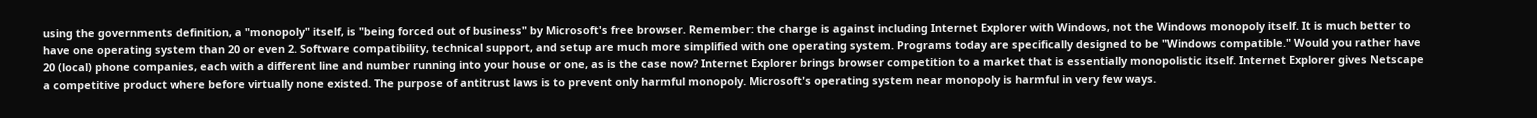using the governments definition, a "monopoly" itself, is "being forced out of business" by Microsoft's free browser. Remember: the charge is against including Internet Explorer with Windows, not the Windows monopoly itself. It is much better to have one operating system than 20 or even 2. Software compatibility, technical support, and setup are much more simplified with one operating system. Programs today are specifically designed to be "Windows compatible." Would you rather have 20 (local) phone companies, each with a different line and number running into your house or one, as is the case now? Internet Explorer brings browser competition to a market that is essentially monopolistic itself. Internet Explorer gives Netscape a competitive product where before virtually none existed. The purpose of antitrust laws is to prevent only harmful monopoly. Microsoft's operating system near monopoly is harmful in very few ways.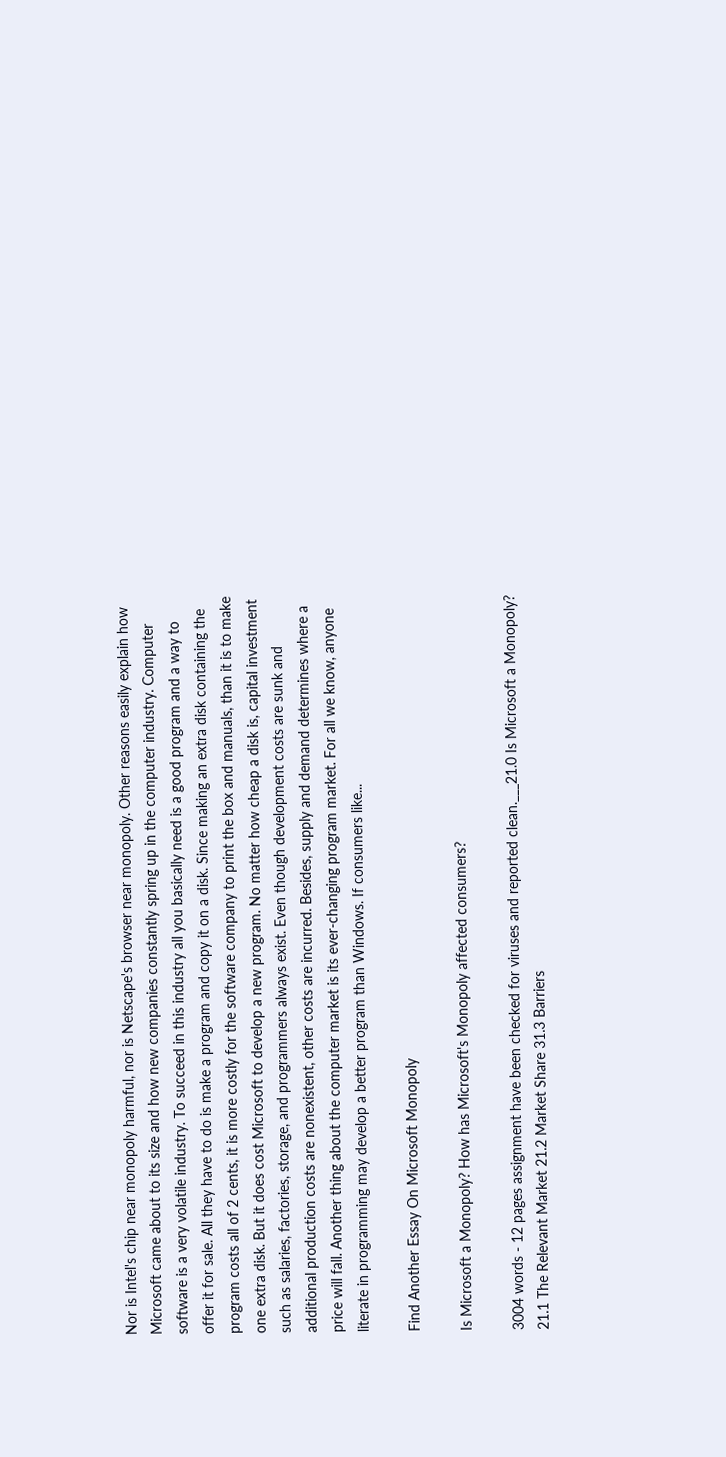Nor is Intel's chip near monopoly harmful, nor is Netscape's browser near monopoly. Other reasons easily explain how Microsoft came about to its size and how new companies constantly spring up in the computer industry. Computer software is a very volatile industry. To succeed in this industry all you basically need is a good program and a way to offer it for sale. All they have to do is make a program and copy it on a disk. Since making an extra disk containing the program costs all of 2 cents, it is more costly for the software company to print the box and manuals, than it is to make one extra disk. But it does cost Microsoft to develop a new program. No matter how cheap a disk is, capital investment such as salaries, factories, storage, and programmers always exist. Even though development costs are sunk and additional production costs are nonexistent, other costs are incurred. Besides, supply and demand determines where a price will fall. Another thing about the computer market is its ever-changing program market. For all we know, anyone literate in programming may develop a better program than Windows. If consumers like...

Find Another Essay On Microsoft Monopoly

Is Microsoft a Monopoly? How has Microsoft's Monopoly affected consumers?

3004 words - 12 pages assignment have been checked for viruses and reported clean.___21.0 Is Microsoft a Monopoly? 21.1 The Relevant Market 21.2 Market Share 31.3 Barriers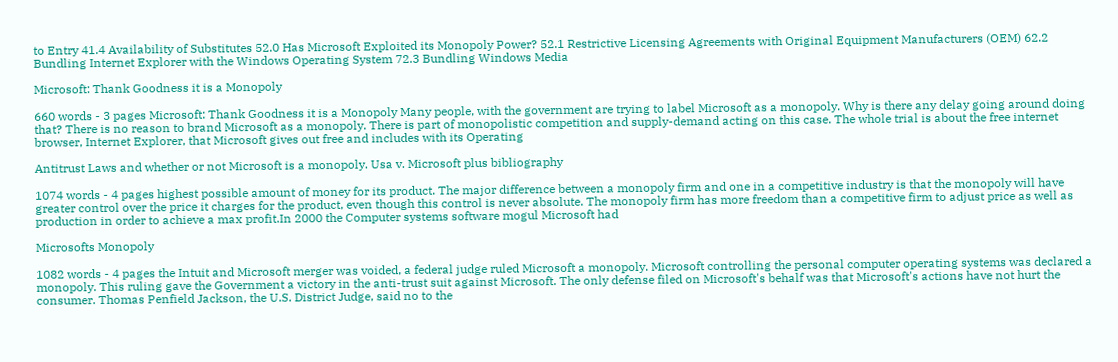to Entry 41.4 Availability of Substitutes 52.0 Has Microsoft Exploited its Monopoly Power? 52.1 Restrictive Licensing Agreements with Original Equipment Manufacturers (OEM) 62.2 Bundling Internet Explorer with the Windows Operating System 72.3 Bundling Windows Media

Microsoft: Thank Goodness it is a Monopoly

660 words - 3 pages Microsoft: Thank Goodness it is a Monopoly Many people, with the government are trying to label Microsoft as a monopoly. Why is there any delay going around doing that? There is no reason to brand Microsoft as a monopoly. There is part of monopolistic competition and supply-demand acting on this case. The whole trial is about the free internet browser, Internet Explorer, that Microsoft gives out free and includes with its Operating

Antitrust Laws and whether or not Microsoft is a monopoly. Usa v. Microsoft plus bibliography

1074 words - 4 pages highest possible amount of money for its product. The major difference between a monopoly firm and one in a competitive industry is that the monopoly will have greater control over the price it charges for the product, even though this control is never absolute. The monopoly firm has more freedom than a competitive firm to adjust price as well as production in order to achieve a max profit.In 2000 the Computer systems software mogul Microsoft had

Microsofts Monopoly

1082 words - 4 pages the Intuit and Microsoft merger was voided, a federal judge ruled Microsoft a monopoly. Microsoft controlling the personal computer operating systems was declared a monopoly. This ruling gave the Government a victory in the anti-trust suit against Microsoft. The only defense filed on Microsoft's behalf was that Microsoft's actions have not hurt the consumer. Thomas Penfield Jackson, the U.S. District Judge, said no to the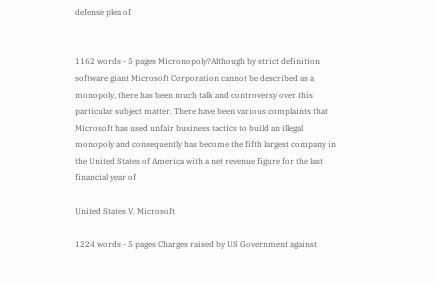defense plea of


1162 words - 5 pages Micronopoly?Although by strict definition software giant Microsoft Corporation cannot be described as a monopoly, there has been much talk and controversy over this particular subject matter. There have been various complaints that Microsoft has used unfair business tactics to build an illegal monopoly and consequently has become the fifth largest company in the United States of America with a net revenue figure for the last financial year of

United States V. Microsoft

1224 words - 5 pages Charges raised by US Government against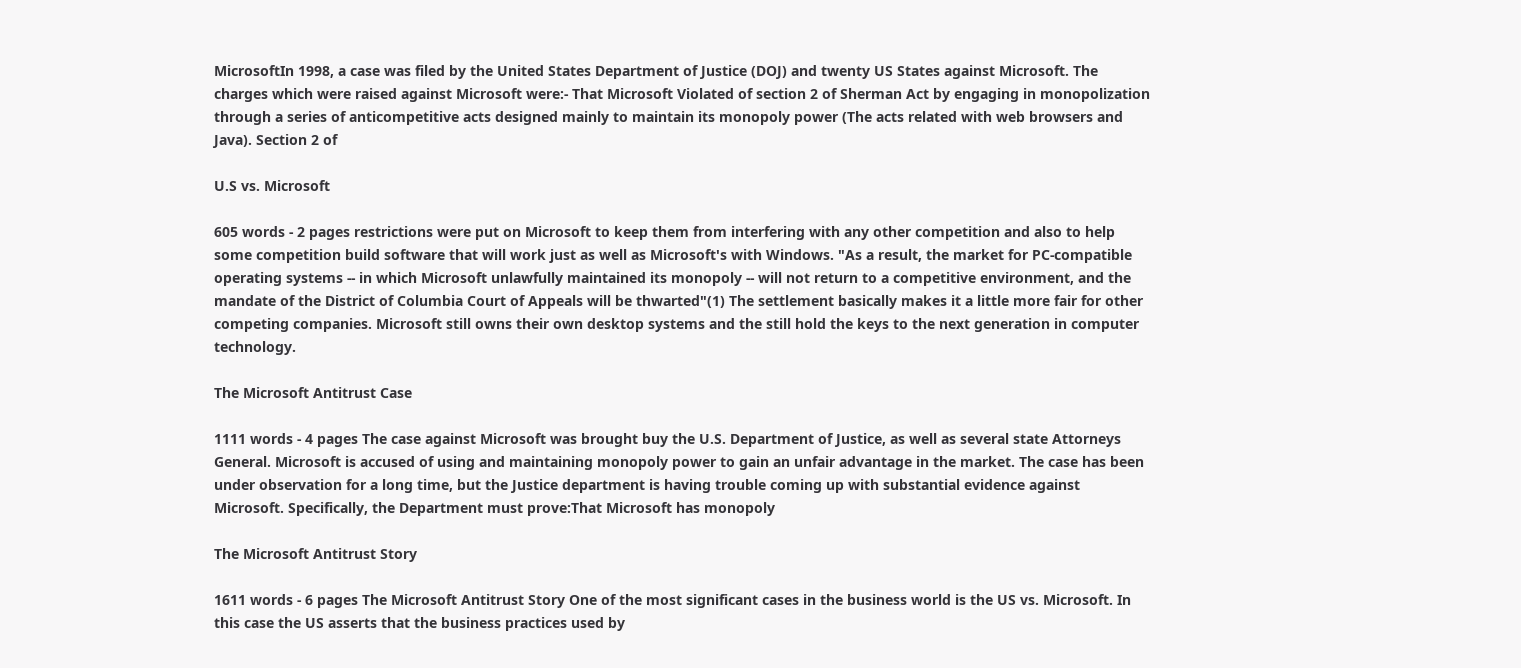MicrosoftIn 1998, a case was filed by the United States Department of Justice (DOJ) and twenty US States against Microsoft. The charges which were raised against Microsoft were:- That Microsoft Violated of section 2 of Sherman Act by engaging in monopolization through a series of anticompetitive acts designed mainly to maintain its monopoly power (The acts related with web browsers and Java). Section 2 of

U.S vs. Microsoft

605 words - 2 pages restrictions were put on Microsoft to keep them from interfering with any other competition and also to help some competition build software that will work just as well as Microsoft's with Windows. "As a result, the market for PC-compatible operating systems -- in which Microsoft unlawfully maintained its monopoly -- will not return to a competitive environment, and the mandate of the District of Columbia Court of Appeals will be thwarted"(1) The settlement basically makes it a little more fair for other competing companies. Microsoft still owns their own desktop systems and the still hold the keys to the next generation in computer technology.

The Microsoft Antitrust Case

1111 words - 4 pages The case against Microsoft was brought buy the U.S. Department of Justice, as well as several state Attorneys General. Microsoft is accused of using and maintaining monopoly power to gain an unfair advantage in the market. The case has been under observation for a long time, but the Justice department is having trouble coming up with substantial evidence against Microsoft. Specifically, the Department must prove:That Microsoft has monopoly

The Microsoft Antitrust Story

1611 words - 6 pages The Microsoft Antitrust Story One of the most significant cases in the business world is the US vs. Microsoft. In this case the US asserts that the business practices used by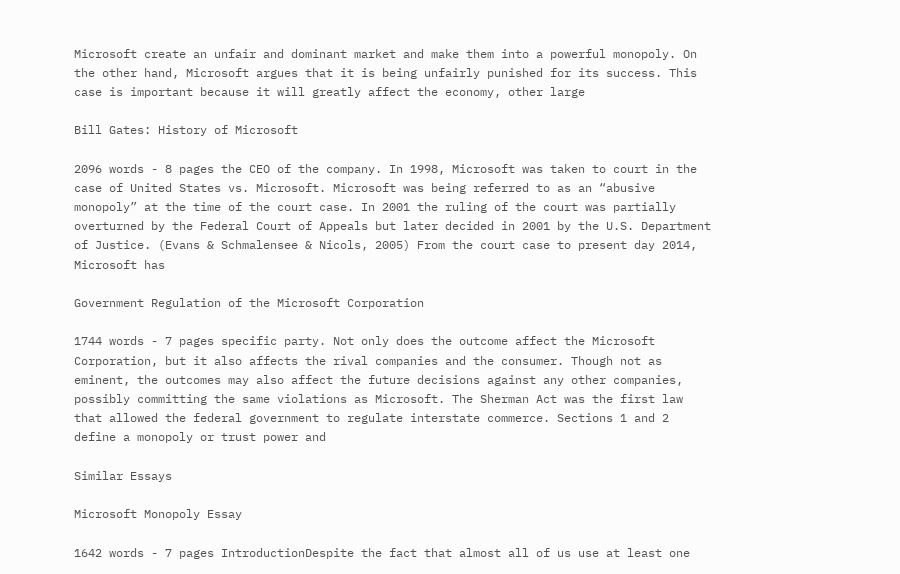Microsoft create an unfair and dominant market and make them into a powerful monopoly. On the other hand, Microsoft argues that it is being unfairly punished for its success. This case is important because it will greatly affect the economy, other large

Bill Gates: History of Microsoft

2096 words - 8 pages the CEO of the company. In 1998, Microsoft was taken to court in the case of United States vs. Microsoft. Microsoft was being referred to as an “abusive monopoly” at the time of the court case. In 2001 the ruling of the court was partially overturned by the Federal Court of Appeals but later decided in 2001 by the U.S. Department of Justice. (Evans & Schmalensee & Nicols, 2005) From the court case to present day 2014, Microsoft has

Government Regulation of the Microsoft Corporation

1744 words - 7 pages specific party. Not only does the outcome affect the Microsoft Corporation, but it also affects the rival companies and the consumer. Though not as eminent, the outcomes may also affect the future decisions against any other companies, possibly committing the same violations as Microsoft. The Sherman Act was the first law that allowed the federal government to regulate interstate commerce. Sections 1 and 2 define a monopoly or trust power and

Similar Essays

Microsoft Monopoly Essay

1642 words - 7 pages IntroductionDespite the fact that almost all of us use at least one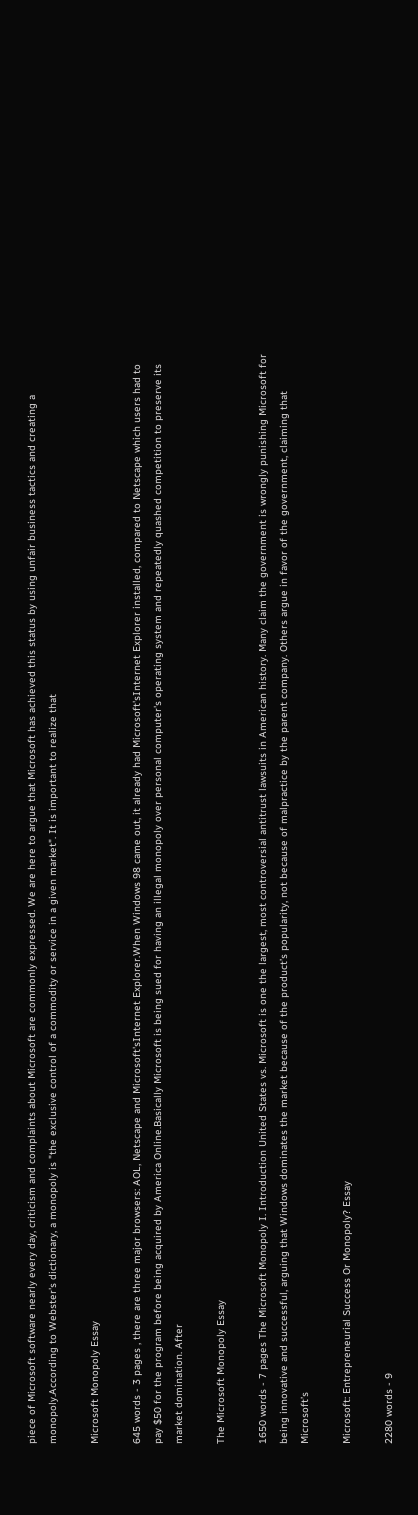piece of Microsoft software nearly every day, criticism and complaints about Microsoft are commonly expressed. We are here to argue that Microsoft has achieved this status by using unfair business tactics and creating a monopoly.According to Webster's dictionary, a monopoly is "the exclusive control of a commodity or service in a given market". It is important to realize that

Microsoft Monopoly Essay

645 words - 3 pages , there are three major browsers: AOL, Netscape and Microsoft'sInternet Explorer.When Windows 98 came out, it already had Microsoft'sInternet Explorer installed, compared to Netscape which users had to pay $50 for the program before being acquired by America Online.Basically Microsoft is being sued for having an illegal monopoly over personal computer's operating system and repeatedly quashed competition to preserve its market domination. After

The Microsoft Monopoly Essay

1650 words - 7 pages The Microsoft Monopoly I. Introduction United States vs. Microsoft is one the largest, most controversial antitrust lawsuits in American history. Many claim the government is wrongly punishing Microsoft for being innovative and successful, arguing that Windows dominates the market because of the product’s popularity, not because of malpractice by the parent company. Others argue in favor of the government, claiming that Microsoft’s

Microsoft: Entrepreneurial Success Or Monopoly? Essay

2280 words - 9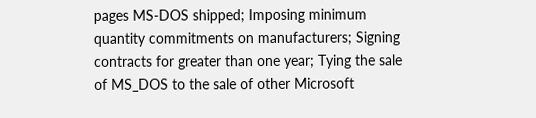pages MS-DOS shipped; Imposing minimum quantity commitments on manufacturers; Signing contracts for greater than one year; Tying the sale of MS_DOS to the sale of other Microsoft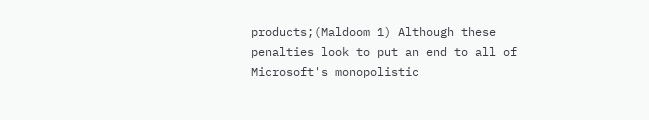products;(Maldoom 1) Although these penalties look to put an end to all of Microsoft's monopolistic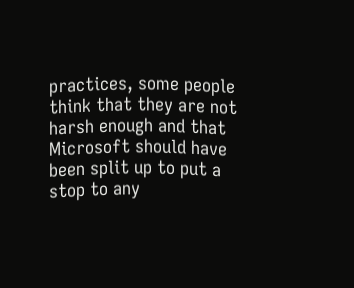practices, some people think that they are not harsh enough and that Microsoft should have been split up to put a stop to any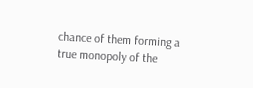chance of them forming a true monopoly of the